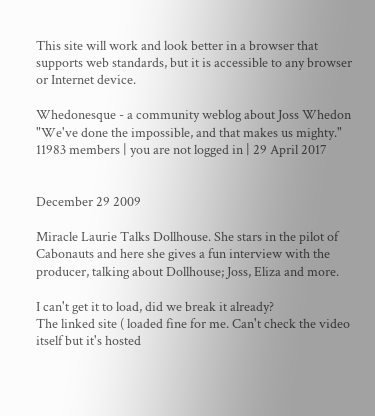This site will work and look better in a browser that supports web standards, but it is accessible to any browser or Internet device.

Whedonesque - a community weblog about Joss Whedon
"We've done the impossible, and that makes us mighty."
11983 members | you are not logged in | 29 April 2017


December 29 2009

Miracle Laurie Talks Dollhouse. She stars in the pilot of Cabonauts and here she gives a fun interview with the producer, talking about Dollhouse; Joss, Eliza and more.

I can't get it to load, did we break it already?
The linked site ( loaded fine for me. Can't check the video itself but it's hosted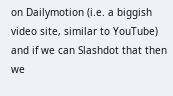on Dailymotion (i.e. a biggish video site, similar to YouTube) and if we can Slashdot that then we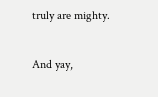truly are mighty.

And yay,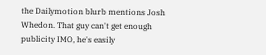the Dailymotion blurb mentions Josh Whedon. That guy can't get enough publicity IMO, he's easily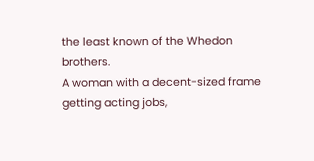the least known of the Whedon brothers.
A woman with a decent-sized frame getting acting jobs,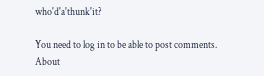who'd'a'thunk'it?

You need to log in to be able to post comments.
About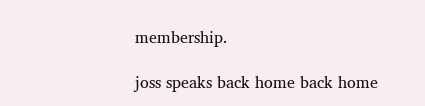membership.

joss speaks back home back home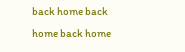back home back home back home